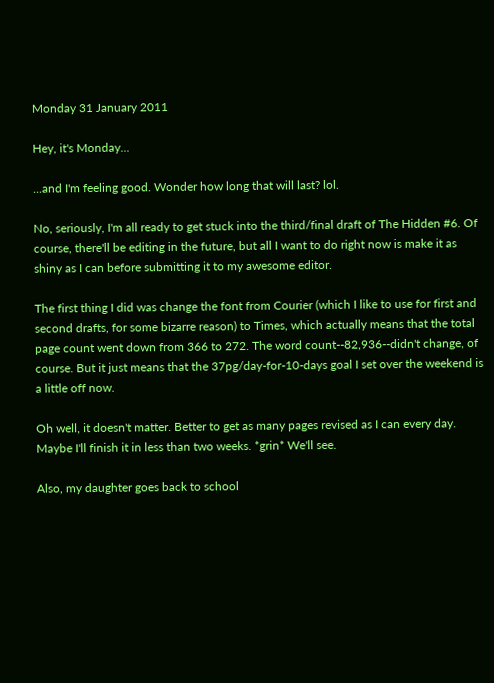Monday 31 January 2011

Hey, it's Monday...

...and I'm feeling good. Wonder how long that will last? lol.

No, seriously, I'm all ready to get stuck into the third/final draft of The Hidden #6. Of course, there'll be editing in the future, but all I want to do right now is make it as shiny as I can before submitting it to my awesome editor.

The first thing I did was change the font from Courier (which I like to use for first and second drafts, for some bizarre reason) to Times, which actually means that the total page count went down from 366 to 272. The word count--82,936--didn't change, of course. But it just means that the 37pg/day-for-10-days goal I set over the weekend is a little off now.

Oh well, it doesn't matter. Better to get as many pages revised as I can every day. Maybe I'll finish it in less than two weeks. *grin* We'll see.

Also, my daughter goes back to school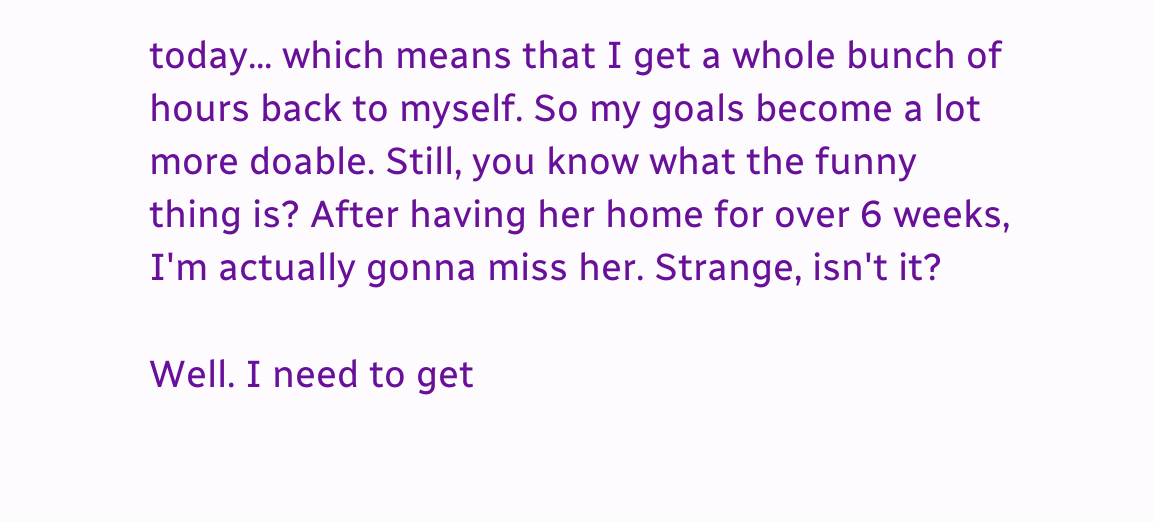today... which means that I get a whole bunch of hours back to myself. So my goals become a lot more doable. Still, you know what the funny thing is? After having her home for over 6 weeks, I'm actually gonna miss her. Strange, isn't it?

Well. I need to get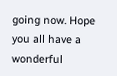going now. Hope you all have a wonderful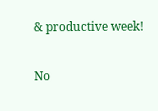& productive week!

No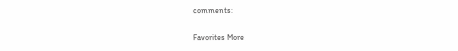comments:

Favorites More